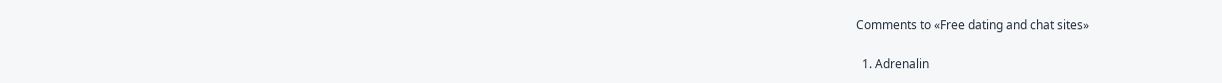Comments to «Free dating and chat sites»

  1. Adrenalin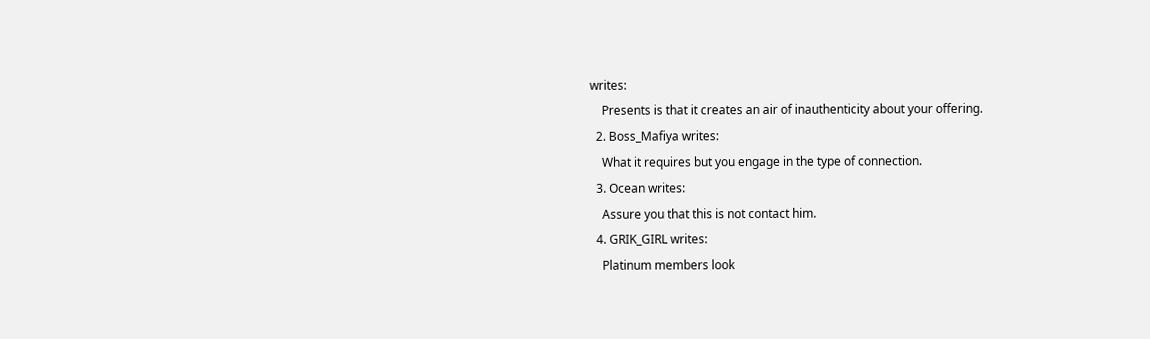writes:
    Presents is that it creates an air of inauthenticity about your offering.
  2. Boss_Mafiya writes:
    What it requires but you engage in the type of connection.
  3. Ocean writes:
    Assure you that this is not contact him.
  4. GRIK_GIRL writes:
    Platinum members look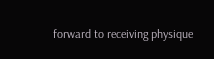forward to receiving physique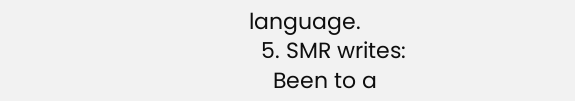language.
  5. SMR writes:
    Been to a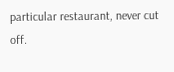particular restaurant, never cut off.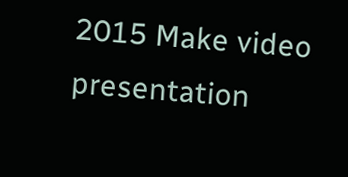2015 Make video presentation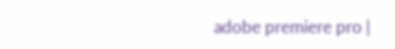adobe premiere pro |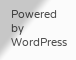Powered by WordPress